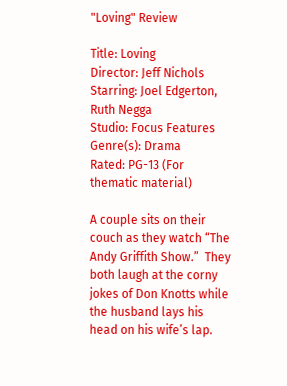"Loving" Review

Title: Loving
Director: Jeff Nichols
Starring: Joel Edgerton, Ruth Negga
Studio: Focus Features
Genre(s): Drama
Rated: PG-13 (For thematic material)

A couple sits on their couch as they watch “The Andy Griffith Show.”  They both laugh at the corny jokes of Don Knotts while the husband lays his head on his wife’s lap.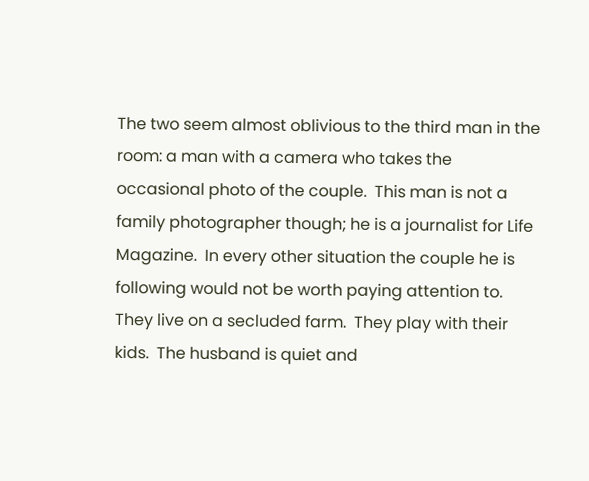The two seem almost oblivious to the third man in the room: a man with a camera who takes the occasional photo of the couple.  This man is not a family photographer though; he is a journalist for Life Magazine.  In every other situation the couple he is following would not be worth paying attention to.  They live on a secluded farm.  They play with their kids.  The husband is quiet and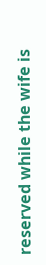reserved while the wife is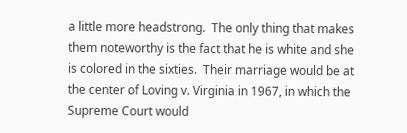a little more headstrong.  The only thing that makes them noteworthy is the fact that he is white and she is colored in the sixties.  Their marriage would be at the center of Loving v. Virginia in 1967, in which the Supreme Court would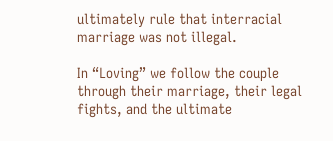ultimately rule that interracial marriage was not illegal.

In “Loving” we follow the couple through their marriage, their legal fights, and the ultimate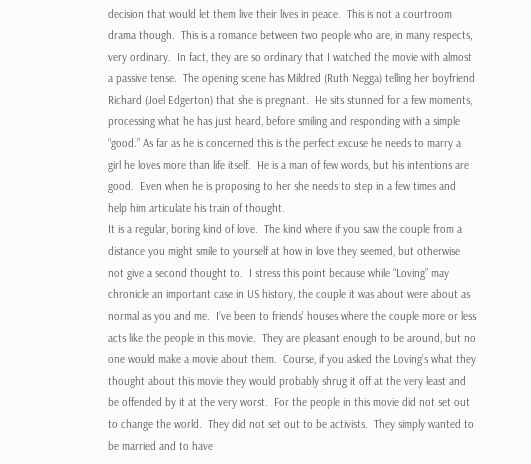decision that would let them live their lives in peace.  This is not a courtroom drama though.  This is a romance between two people who are, in many respects, very ordinary.  In fact, they are so ordinary that I watched the movie with almost a passive tense.  The opening scene has Mildred (Ruth Negga) telling her boyfriend Richard (Joel Edgerton) that she is pregnant.  He sits stunned for a few moments, processing what he has just heard, before smiling and responding with a simple “good.” As far as he is concerned this is the perfect excuse he needs to marry a girl he loves more than life itself.  He is a man of few words, but his intentions are good.  Even when he is proposing to her she needs to step in a few times and help him articulate his train of thought.
It is a regular, boring kind of love.  The kind where if you saw the couple from a distance you might smile to yourself at how in love they seemed, but otherwise not give a second thought to.  I stress this point because while “Loving” may chronicle an important case in US history, the couple it was about were about as normal as you and me.  I’ve been to friends’ houses where the couple more or less acts like the people in this movie.  They are pleasant enough to be around, but no one would make a movie about them.  Course, if you asked the Loving’s what they thought about this movie they would probably shrug it off at the very least and be offended by it at the very worst.  For the people in this movie did not set out to change the world.  They did not set out to be activists.  They simply wanted to be married and to have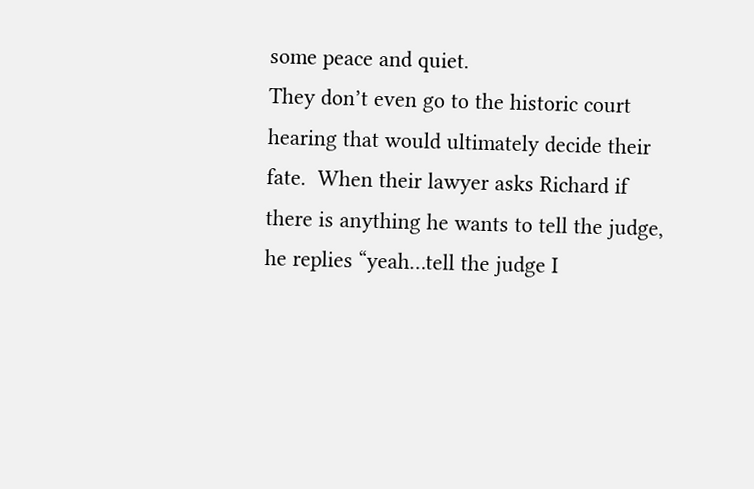some peace and quiet.
They don’t even go to the historic court hearing that would ultimately decide their fate.  When their lawyer asks Richard if there is anything he wants to tell the judge, he replies “yeah…tell the judge I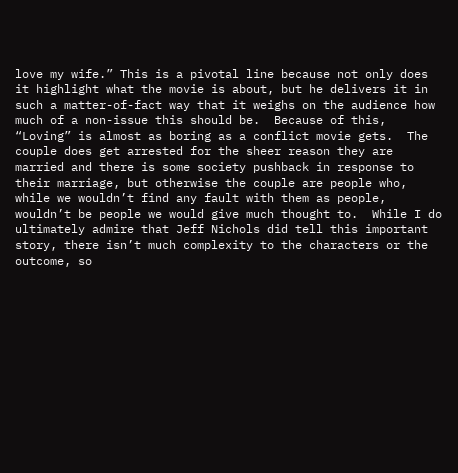love my wife.” This is a pivotal line because not only does it highlight what the movie is about, but he delivers it in such a matter-of-fact way that it weighs on the audience how much of a non-issue this should be.  Because of this, “Loving” is almost as boring as a conflict movie gets.  The couple does get arrested for the sheer reason they are married and there is some society pushback in response to their marriage, but otherwise the couple are people who, while we wouldn’t find any fault with them as people, wouldn’t be people we would give much thought to.  While I do ultimately admire that Jeff Nichols did tell this important story, there isn’t much complexity to the characters or the outcome, so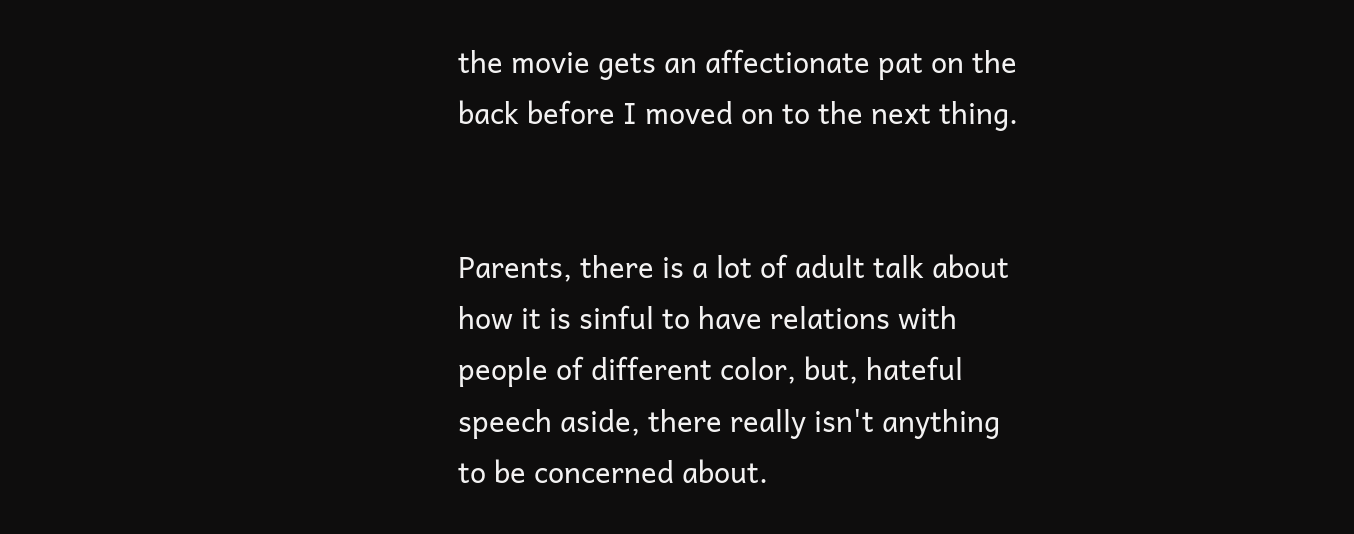the movie gets an affectionate pat on the back before I moved on to the next thing.


Parents, there is a lot of adult talk about how it is sinful to have relations with people of different color, but, hateful speech aside, there really isn't anything to be concerned about.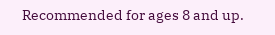Recommended for ages 8 and up.